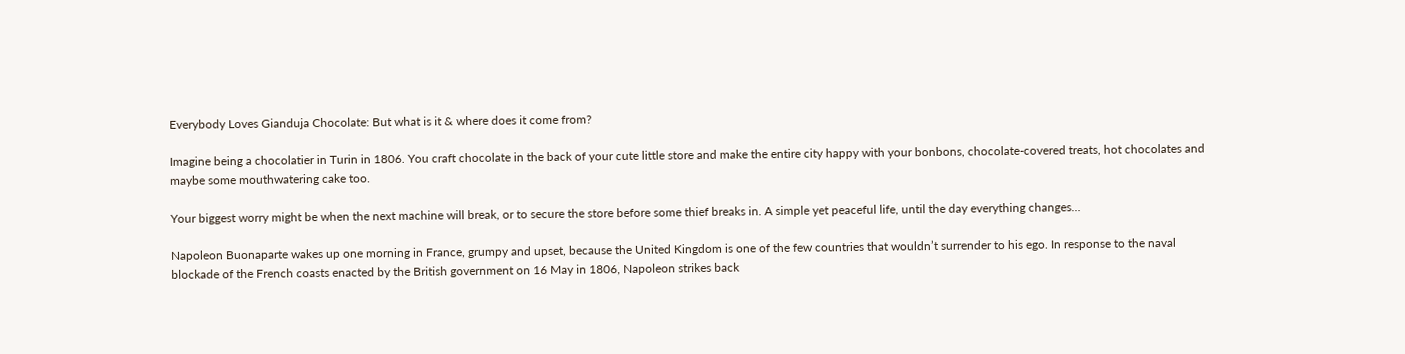Everybody Loves Gianduja Chocolate: But what is it & where does it come from?

Imagine being a chocolatier in Turin in 1806. You craft chocolate in the back of your cute little store and make the entire city happy with your bonbons, chocolate-covered treats, hot chocolates and maybe some mouthwatering cake too.

Your biggest worry might be when the next machine will break, or to secure the store before some thief breaks in. A simple yet peaceful life, until the day everything changes…

Napoleon Buonaparte wakes up one morning in France, grumpy and upset, because the United Kingdom is one of the few countries that wouldn’t surrender to his ego. In response to the naval blockade of the French coasts enacted by the British government on 16 May in 1806, Napoleon strikes back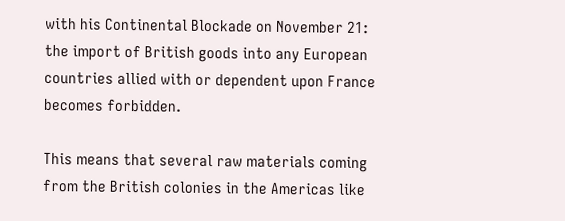with his Continental Blockade on November 21: the import of British goods into any European countries allied with or dependent upon France becomes forbidden.

This means that several raw materials coming from the British colonies in the Americas like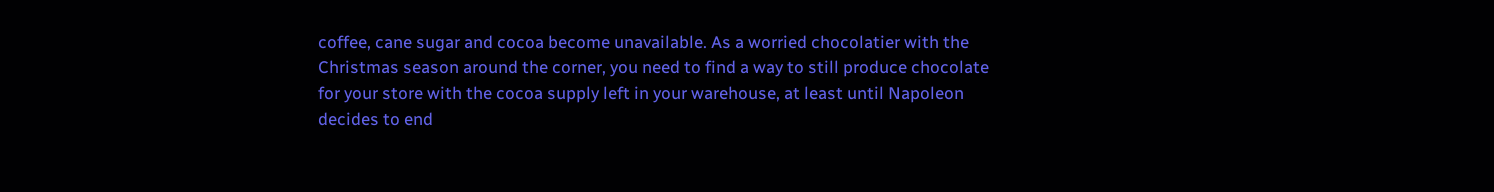coffee, cane sugar and cocoa become unavailable. As a worried chocolatier with the Christmas season around the corner, you need to find a way to still produce chocolate for your store with the cocoa supply left in your warehouse, at least until Napoleon decides to end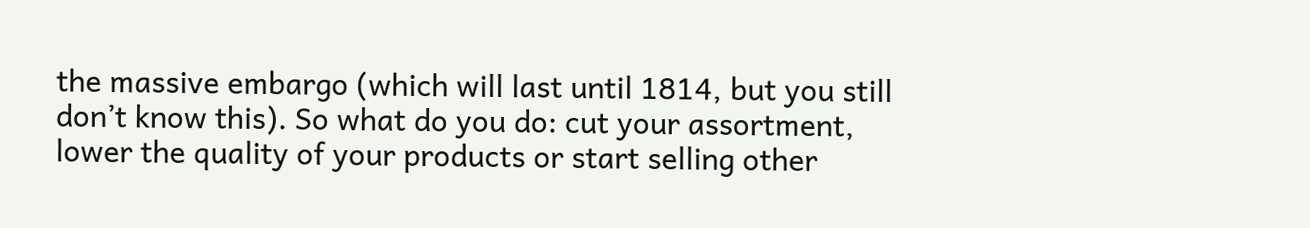the massive embargo (which will last until 1814, but you still don’t know this). So what do you do: cut your assortment, lower the quality of your products or start selling other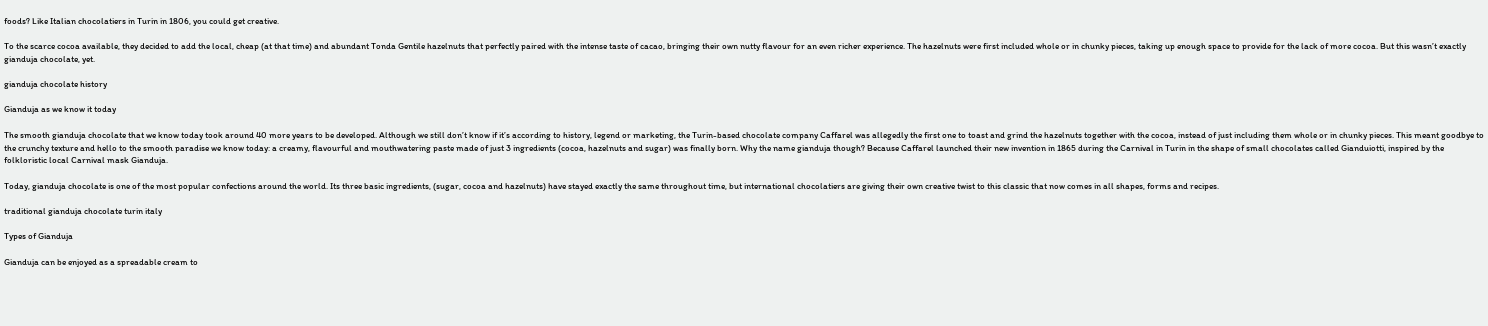foods? Like Italian chocolatiers in Turin in 1806, you could get creative.

To the scarce cocoa available, they decided to add the local, cheap (at that time) and abundant Tonda Gentile hazelnuts that perfectly paired with the intense taste of cacao, bringing their own nutty flavour for an even richer experience. The hazelnuts were first included whole or in chunky pieces, taking up enough space to provide for the lack of more cocoa. But this wasn’t exactly gianduja chocolate, yet.

gianduja chocolate history

Gianduja as we know it today

The smooth gianduja chocolate that we know today took around 40 more years to be developed. Although we still don’t know if it’s according to history, legend or marketing, the Turin-based chocolate company Caffarel was allegedly the first one to toast and grind the hazelnuts together with the cocoa, instead of just including them whole or in chunky pieces. This meant goodbye to the crunchy texture and hello to the smooth paradise we know today: a creamy, flavourful and mouthwatering paste made of just 3 ingredients (cocoa, hazelnuts and sugar) was finally born. Why the name gianduja though? Because Caffarel launched their new invention in 1865 during the Carnival in Turin in the shape of small chocolates called Gianduiotti, inspired by the folkloristic local Carnival mask Gianduja.

Today, gianduja chocolate is one of the most popular confections around the world. Its three basic ingredients, (sugar, cocoa and hazelnuts) have stayed exactly the same throughout time, but international chocolatiers are giving their own creative twist to this classic that now comes in all shapes, forms and recipes.

traditional gianduja chocolate turin italy

Types of Gianduja

Gianduja can be enjoyed as a spreadable cream to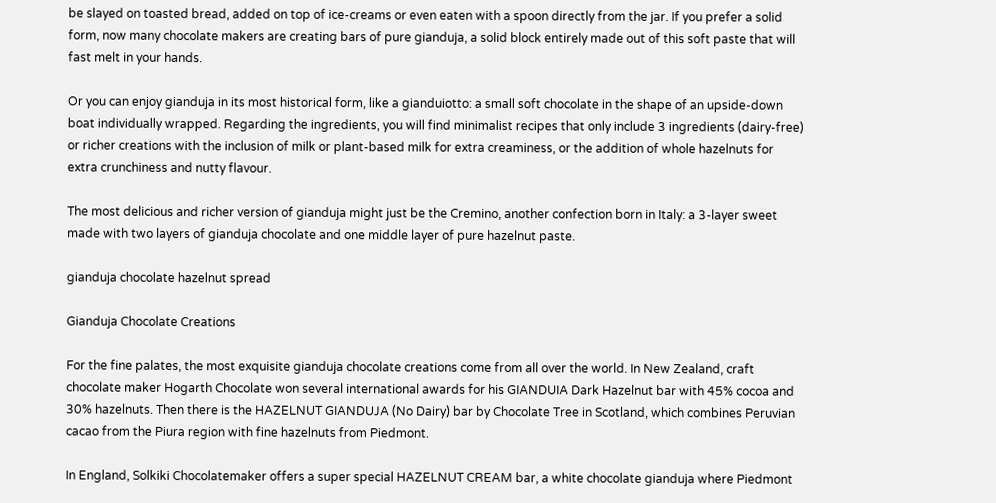be slayed on toasted bread, added on top of ice-creams or even eaten with a spoon directly from the jar. If you prefer a solid form, now many chocolate makers are creating bars of pure gianduja, a solid block entirely made out of this soft paste that will fast melt in your hands.

Or you can enjoy gianduja in its most historical form, like a gianduiotto: a small soft chocolate in the shape of an upside-down boat individually wrapped. Regarding the ingredients, you will find minimalist recipes that only include 3 ingredients (dairy-free) or richer creations with the inclusion of milk or plant-based milk for extra creaminess, or the addition of whole hazelnuts for extra crunchiness and nutty flavour.

The most delicious and richer version of gianduja might just be the Cremino, another confection born in Italy: a 3-layer sweet made with two layers of gianduja chocolate and one middle layer of pure hazelnut paste.

gianduja chocolate hazelnut spread

Gianduja Chocolate Creations

For the fine palates, the most exquisite gianduja chocolate creations come from all over the world. In New Zealand, craft chocolate maker Hogarth Chocolate won several international awards for his GIANDUIA Dark Hazelnut bar with 45% cocoa and 30% hazelnuts. Then there is the HAZELNUT GIANDUJA (No Dairy) bar by Chocolate Tree in Scotland, which combines Peruvian cacao from the Piura region with fine hazelnuts from Piedmont.

In England, Solkiki Chocolatemaker offers a super special HAZELNUT CREAM bar, a white chocolate gianduja where Piedmont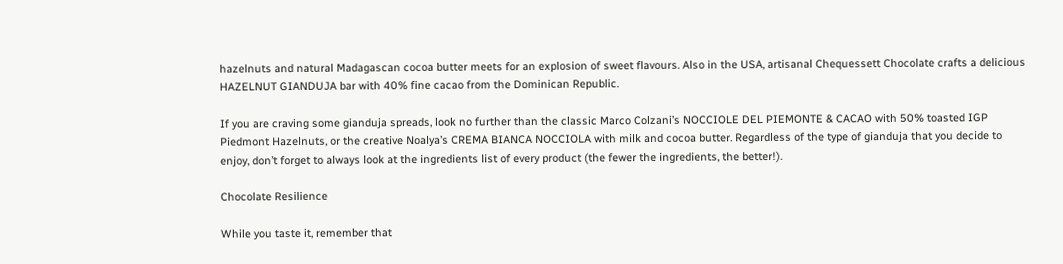hazelnuts and natural Madagascan cocoa butter meets for an explosion of sweet flavours. Also in the USA, artisanal Chequessett Chocolate crafts a delicious HAZELNUT GIANDUJA bar with 40% fine cacao from the Dominican Republic.

If you are craving some gianduja spreads, look no further than the classic Marco Colzani’s NOCCIOLE DEL PIEMONTE & CACAO with 50% toasted IGP Piedmont Hazelnuts, or the creative Noalya’s CREMA BIANCA NOCCIOLA with milk and cocoa butter. Regardless of the type of gianduja that you decide to enjoy, don’t forget to always look at the ingredients list of every product (the fewer the ingredients, the better!).

Chocolate Resilience

While you taste it, remember that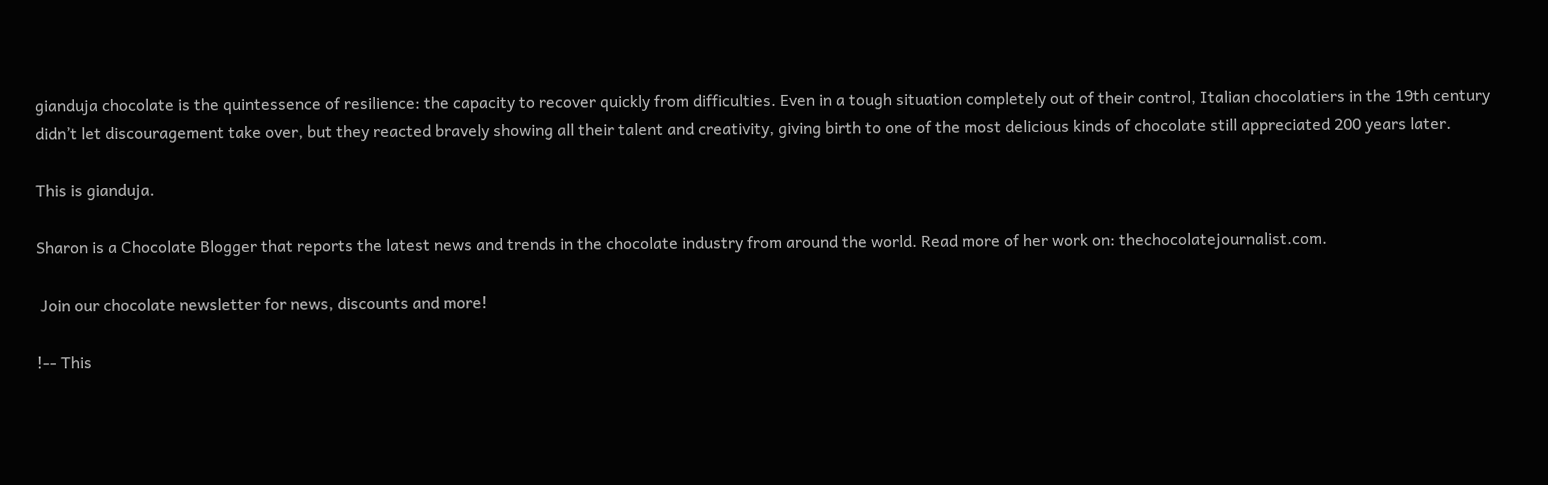gianduja chocolate is the quintessence of resilience: the capacity to recover quickly from difficulties. Even in a tough situation completely out of their control, Italian chocolatiers in the 19th century didn’t let discouragement take over, but they reacted bravely showing all their talent and creativity, giving birth to one of the most delicious kinds of chocolate still appreciated 200 years later.

This is gianduja.

Sharon is a Chocolate Blogger that reports the latest news and trends in the chocolate industry from around the world. Read more of her work on: thechocolatejournalist.com.

 Join our chocolate newsletter for news, discounts and more!

!-- This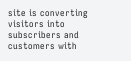site is converting visitors into subscribers and customers with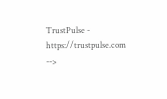TrustPulse - https://trustpulse.com -->